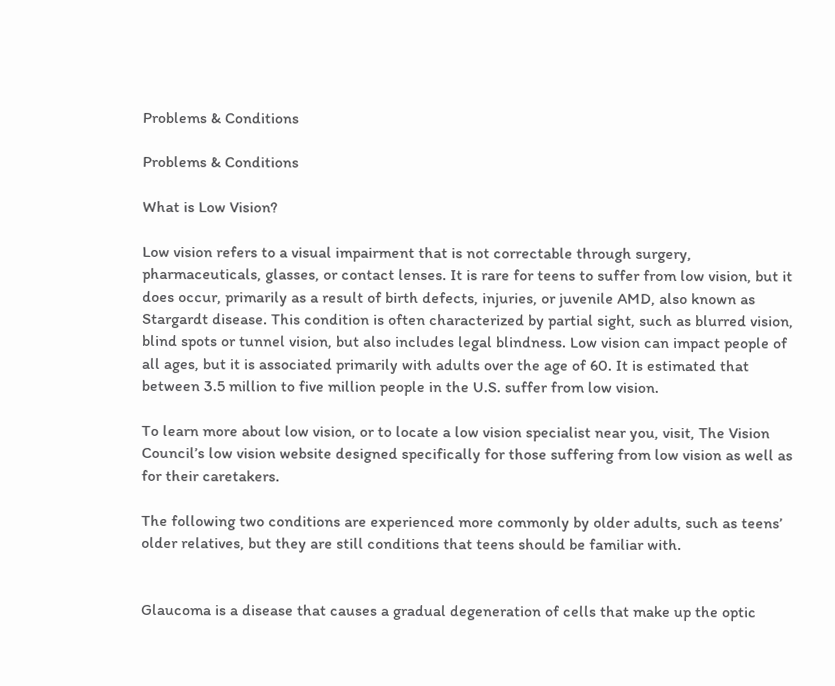Problems & Conditions

Problems & Conditions

What is Low Vision?

Low vision refers to a visual impairment that is not correctable through surgery, pharmaceuticals, glasses, or contact lenses. It is rare for teens to suffer from low vision, but it does occur, primarily as a result of birth defects, injuries, or juvenile AMD, also known as Stargardt disease. This condition is often characterized by partial sight, such as blurred vision, blind spots or tunnel vision, but also includes legal blindness. Low vision can impact people of all ages, but it is associated primarily with adults over the age of 60. It is estimated that between 3.5 million to five million people in the U.S. suffer from low vision.

To learn more about low vision, or to locate a low vision specialist near you, visit, The Vision Council’s low vision website designed specifically for those suffering from low vision as well as for their caretakers.

The following two conditions are experienced more commonly by older adults, such as teens’ older relatives, but they are still conditions that teens should be familiar with.


Glaucoma is a disease that causes a gradual degeneration of cells that make up the optic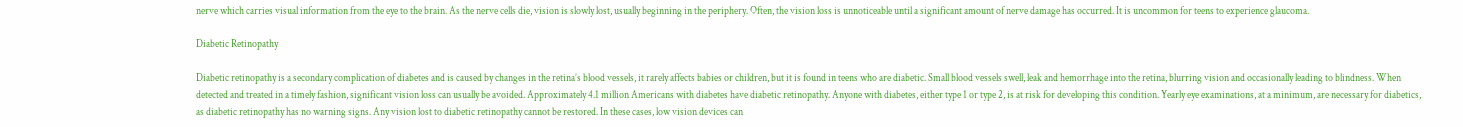nerve which carries visual information from the eye to the brain. As the nerve cells die, vision is slowly lost, usually beginning in the periphery. Often, the vision loss is unnoticeable until a significant amount of nerve damage has occurred. It is uncommon for teens to experience glaucoma.

Diabetic Retinopathy

Diabetic retinopathy is a secondary complication of diabetes and is caused by changes in the retina’s blood vessels, it rarely affects babies or children, but it is found in teens who are diabetic. Small blood vessels swell, leak and hemorrhage into the retina, blurring vision and occasionally leading to blindness. When detected and treated in a timely fashion, significant vision loss can usually be avoided. Approximately 4.1 million Americans with diabetes have diabetic retinopathy. Anyone with diabetes, either type 1 or type 2, is at risk for developing this condition. Yearly eye examinations, at a minimum, are necessary for diabetics, as diabetic retinopathy has no warning signs. Any vision lost to diabetic retinopathy cannot be restored. In these cases, low vision devices can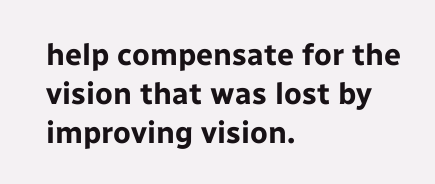help compensate for the vision that was lost by improving vision.